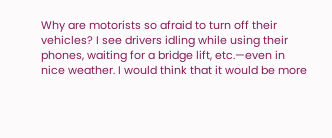Why are motorists so afraid to turn off their vehicles? I see drivers idling while using their phones, waiting for a bridge lift, etc.—even in nice weather. I would think that it would be more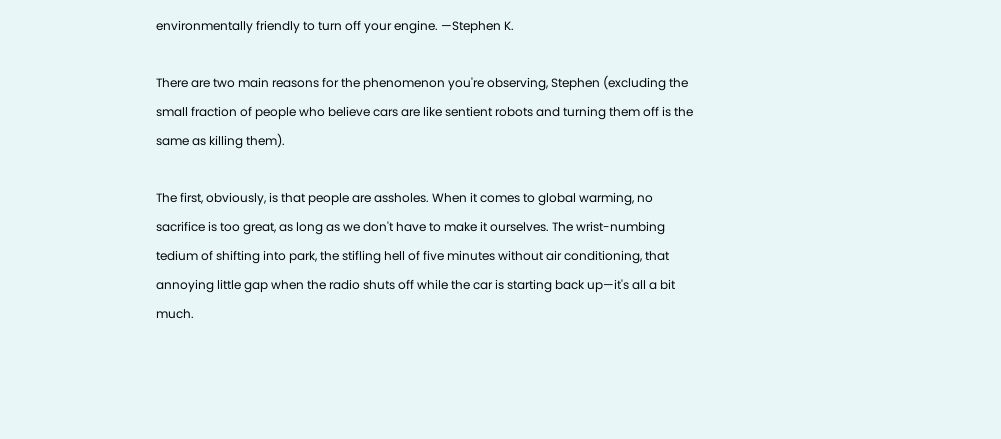environmentally friendly to turn off your engine. —Stephen K.

There are two main reasons for the phenomenon you're observing, Stephen (excluding the small fraction of people who believe cars are like sentient robots and turning them off is the same as killing them).

The first, obviously, is that people are assholes. When it comes to global warming, no sacrifice is too great, as long as we don't have to make it ourselves. The wrist-numbing tedium of shifting into park, the stifling hell of five minutes without air conditioning, that annoying little gap when the radio shuts off while the car is starting back up—it's all a bit much.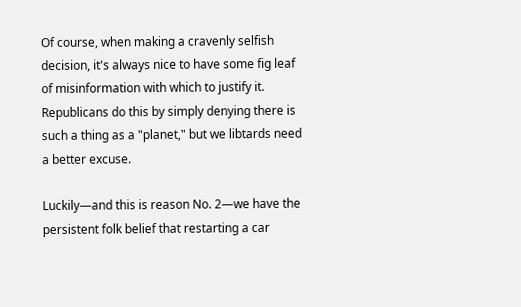Of course, when making a cravenly selfish decision, it's always nice to have some fig leaf of misinformation with which to justify it. Republicans do this by simply denying there is such a thing as a "planet," but we libtards need a better excuse.

Luckily—and this is reason No. 2—we have the persistent folk belief that restarting a car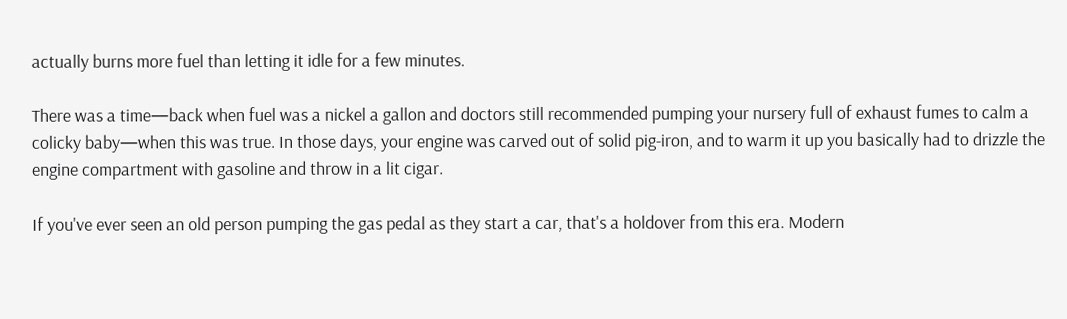actually burns more fuel than letting it idle for a few minutes.

There was a time—back when fuel was a nickel a gallon and doctors still recommended pumping your nursery full of exhaust fumes to calm a colicky baby—when this was true. In those days, your engine was carved out of solid pig-iron, and to warm it up you basically had to drizzle the engine compartment with gasoline and throw in a lit cigar.

If you've ever seen an old person pumping the gas pedal as they start a car, that's a holdover from this era. Modern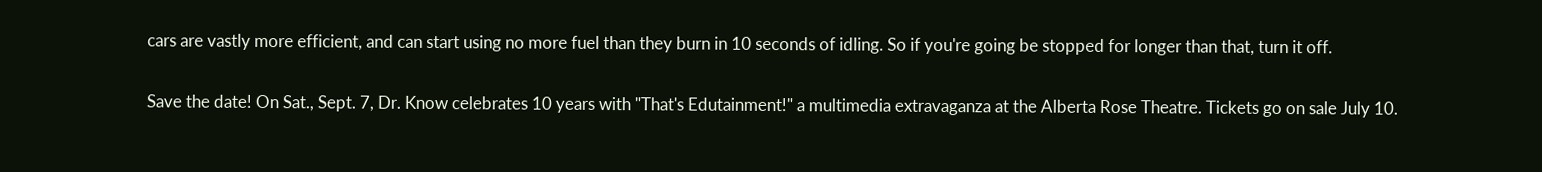cars are vastly more efficient, and can start using no more fuel than they burn in 10 seconds of idling. So if you're going be stopped for longer than that, turn it off.

Save the date! On Sat., Sept. 7, Dr. Know celebrates 10 years with "That's Edutainment!" a multimedia extravaganza at the Alberta Rose Theatre. Tickets go on sale July 10.